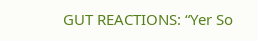GUT REACTIONS: “Yer So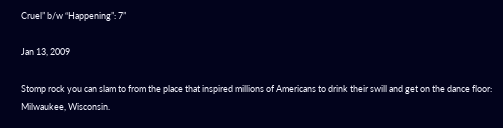Cruel” b/w “Happening”: 7”

Jan 13, 2009

Stomp rock you can slam to from the place that inspired millions of Americans to drink their swill and get on the dance floor: Milwaukee, Wisconsin.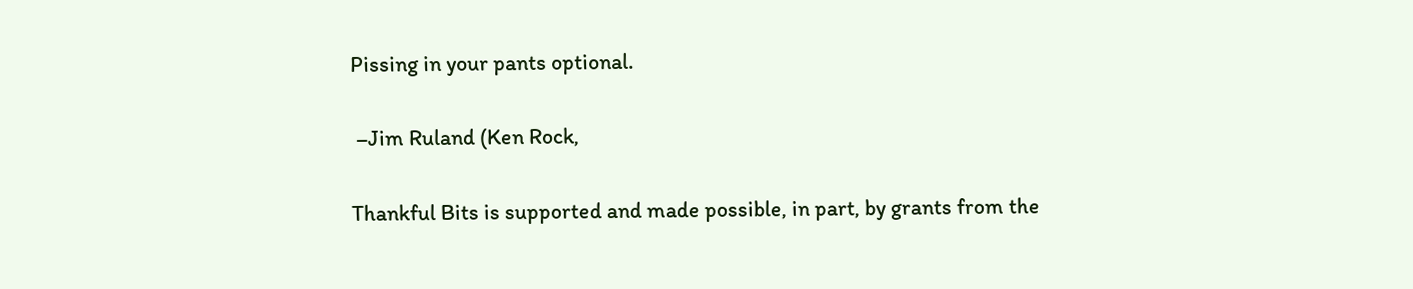Pissing in your pants optional.

 –Jim Ruland (Ken Rock,

Thankful Bits is supported and made possible, in part, by grants from the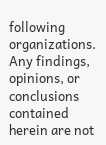following organizations.
Any findings, opinions, or conclusions contained herein are not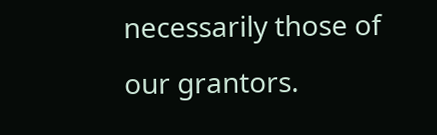necessarily those of our grantors.